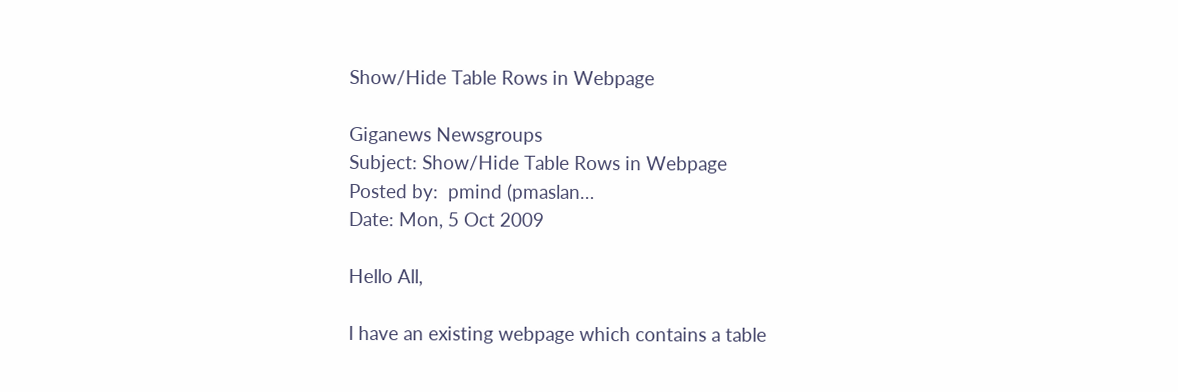Show/Hide Table Rows in Webpage

Giganews Newsgroups
Subject: Show/Hide Table Rows in Webpage
Posted by:  pmind (pmaslan…
Date: Mon, 5 Oct 2009

Hello All,

I have an existing webpage which contains a table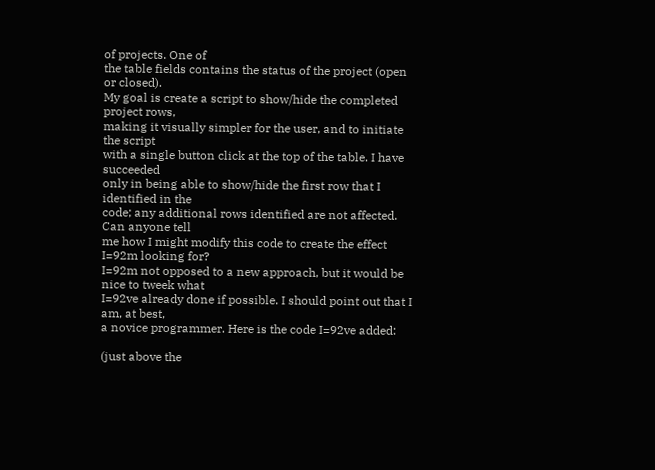of projects. One of
the table fields contains the status of the project (open or closed).
My goal is create a script to show/hide the completed project rows,
making it visually simpler for the user, and to initiate the script
with a single button click at the top of the table. I have succeeded
only in being able to show/hide the first row that I identified in the
code; any additional rows identified are not affected. Can anyone tell
me how I might modify this code to create the effect I=92m looking for?
I=92m not opposed to a new approach, but it would be nice to tweek what
I=92ve already done if possible. I should point out that I am, at best,
a novice programmer. Here is the code I=92ve added:

(just above the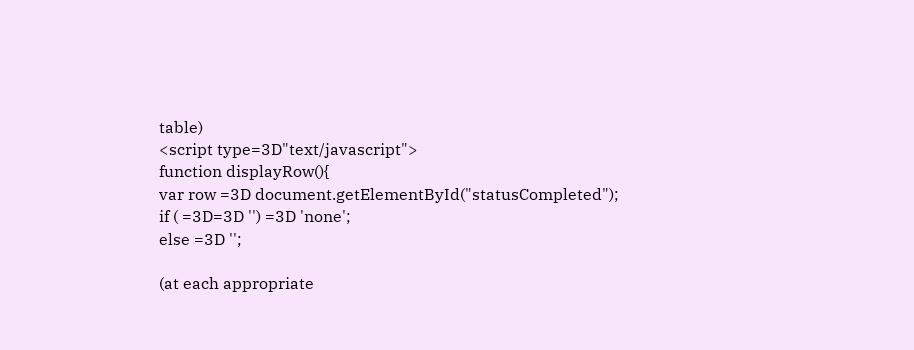table)
<script type=3D"text/javascript">
function displayRow(){
var row =3D document.getElementById("statusCompleted");
if ( =3D=3D '') =3D 'none';
else =3D '';

(at each appropriate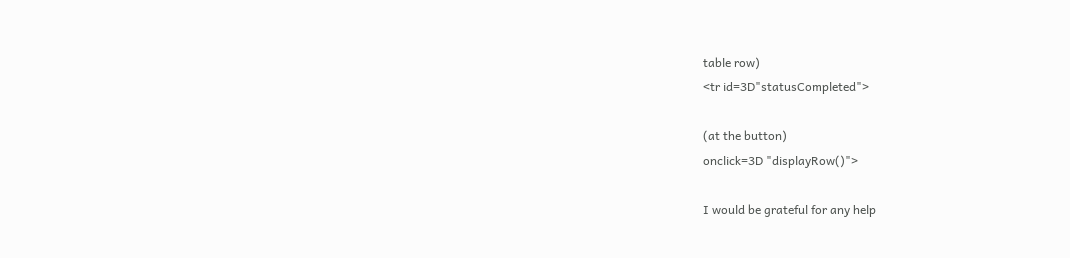table row)
<tr id=3D"statusCompleted">

(at the button)
onclick=3D "displayRow()">

I would be grateful for any help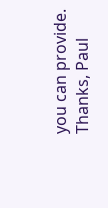you can provide. Thanks, Paul